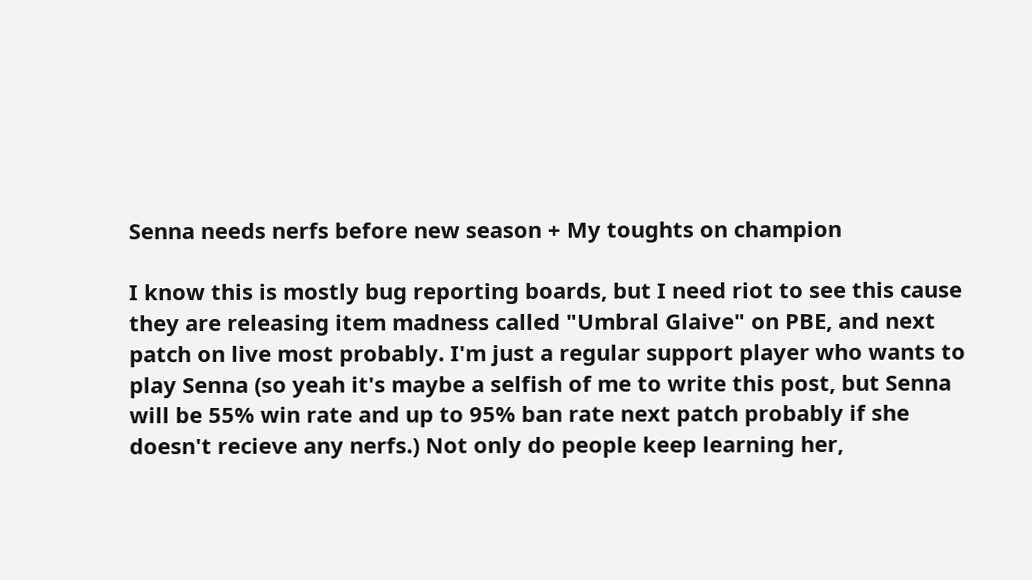Senna needs nerfs before new season + My toughts on champion

I know this is mostly bug reporting boards, but I need riot to see this cause they are releasing item madness called "Umbral Glaive" on PBE, and next patch on live most probably. I'm just a regular support player who wants to play Senna (so yeah it's maybe a selfish of me to write this post, but Senna will be 55% win rate and up to 95% ban rate next patch probably if she doesn't recieve any nerfs.) Not only do people keep learning her,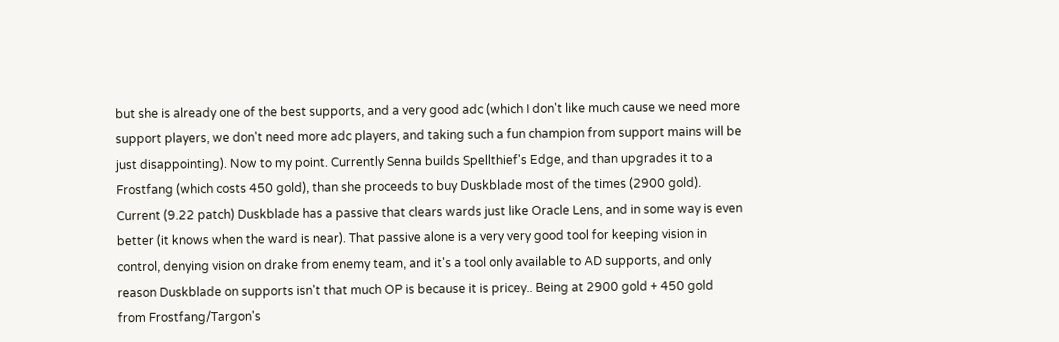but she is already one of the best supports, and a very good adc (which I don't like much cause we need more support players, we don't need more adc players, and taking such a fun champion from support mains will be just disappointing). Now to my point. Currently Senna builds Spellthief's Edge, and than upgrades it to a Frostfang (which costs 450 gold), than she proceeds to buy Duskblade most of the times (2900 gold). Current (9.22 patch) Duskblade has a passive that clears wards just like Oracle Lens, and in some way is even better (it knows when the ward is near). That passive alone is a very very good tool for keeping vision in control, denying vision on drake from enemy team, and it's a tool only available to AD supports, and only reason Duskblade on supports isn't that much OP is because it is pricey.. Being at 2900 gold + 450 gold from Frostfang/Targon's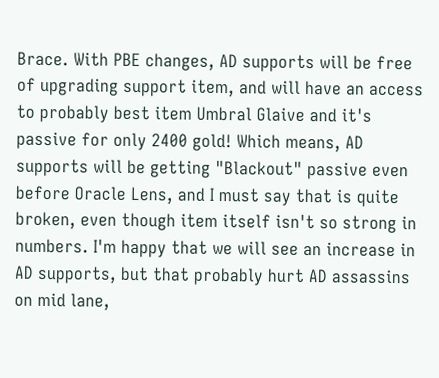Brace. With PBE changes, AD supports will be free of upgrading support item, and will have an access to probably best item Umbral Glaive and it's passive for only 2400 gold! Which means, AD supports will be getting "Blackout" passive even before Oracle Lens, and I must say that is quite broken, even though item itself isn't so strong in numbers. I'm happy that we will see an increase in AD supports, but that probably hurt AD assassins on mid lane,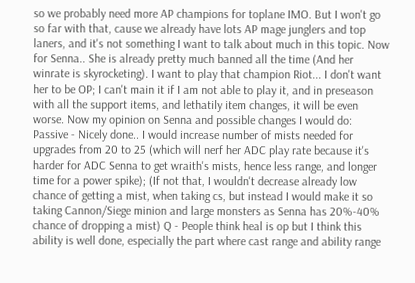so we probably need more AP champions for toplane IMO. But I won't go so far with that, cause we already have lots AP mage junglers and top laners, and it's not something I want to talk about much in this topic. Now for Senna.. She is already pretty much banned all the time (And her winrate is skyrocketing). I want to play that champion Riot... I don't want her to be OP; I can't main it if I am not able to play it, and in preseason with all the support items, and lethatily item changes, it will be even worse. Now my opinion on Senna and possible changes I would do: Passive - Nicely done.. I would increase number of mists needed for upgrades from 20 to 25 (which will nerf her ADC play rate because it's harder for ADC Senna to get wraith's mists, hence less range, and longer time for a power spike); (If not that, I wouldn't decrease already low chance of getting a mist, when taking cs, but instead I would make it so taking Cannon/Siege minion and large monsters as Senna has 20%-40% chance of dropping a mist) Q - People think heal is op but I think this ability is well done, especially the part where cast range and ability range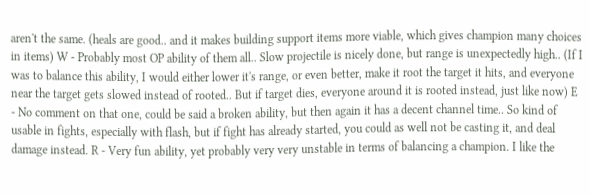aren't the same. (heals are good.. and it makes building support items more viable, which gives champion many choices in items) W - Probably most OP ability of them all.. Slow projectile is nicely done, but range is unexpectedly high.. (If I was to balance this ability, I would either lower it's range, or even better, make it root the target it hits, and everyone near the target gets slowed instead of rooted.. But if target dies, everyone around it is rooted instead, just like now) E - No comment on that one, could be said a broken ability, but then again it has a decent channel time.. So kind of usable in fights, especially with flash, but if fight has already started, you could as well not be casting it, and deal damage instead. R - Very fun ability, yet probably very very unstable in terms of balancing a champion. I like the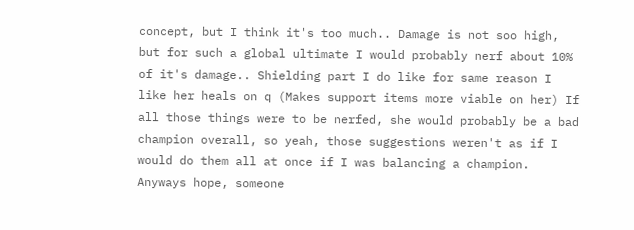concept, but I think it's too much.. Damage is not soo high, but for such a global ultimate I would probably nerf about 10% of it's damage.. Shielding part I do like for same reason I like her heals on q (Makes support items more viable on her) If all those things were to be nerfed, she would probably be a bad champion overall, so yeah, those suggestions weren't as if I would do them all at once if I was balancing a champion. Anyways hope, someone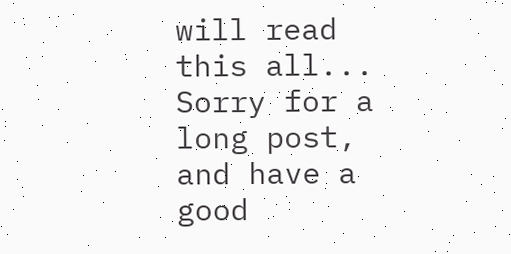will read this all... Sorry for a long post, and have a good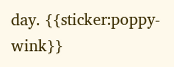day. {{sticker:poppy-wink}}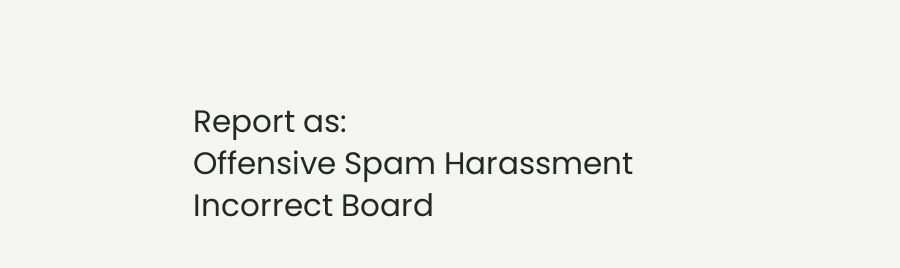Report as:
Offensive Spam Harassment Incorrect Board